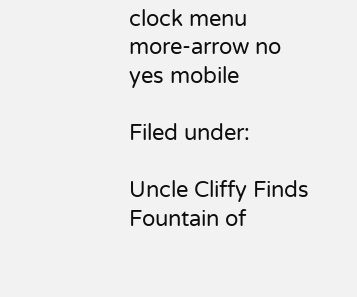clock menu more-arrow no yes mobile

Filed under:

Uncle Cliffy Finds Fountain of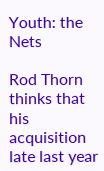Youth: the Nets

Rod Thorn thinks that his acquisition late last year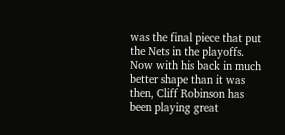was the final piece that put the Nets in the playoffs. Now with his back in much better shape than it was then, Cliff Robinson has been playing great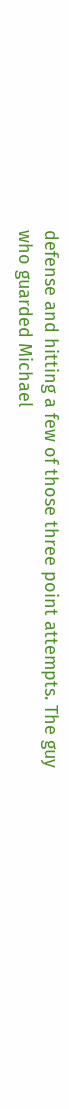defense and hitting a few of those three point attempts. The guy who guarded Michael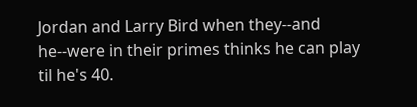Jordan and Larry Bird when they--and he--were in their primes thinks he can play til he's 40.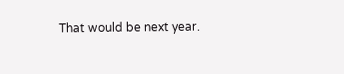That would be next year.